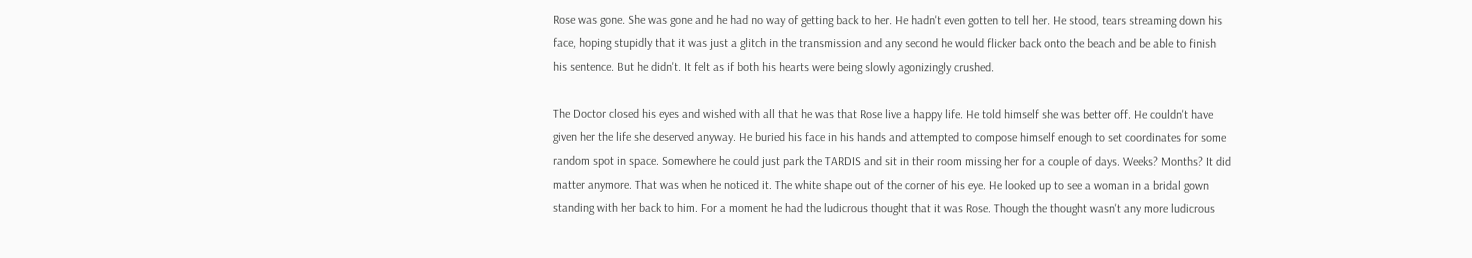Rose was gone. She was gone and he had no way of getting back to her. He hadn't even gotten to tell her. He stood, tears streaming down his face, hoping stupidly that it was just a glitch in the transmission and any second he would flicker back onto the beach and be able to finish his sentence. But he didn't. It felt as if both his hearts were being slowly agonizingly crushed.

The Doctor closed his eyes and wished with all that he was that Rose live a happy life. He told himself she was better off. He couldn't have given her the life she deserved anyway. He buried his face in his hands and attempted to compose himself enough to set coordinates for some random spot in space. Somewhere he could just park the TARDIS and sit in their room missing her for a couple of days. Weeks? Months? It did matter anymore. That was when he noticed it. The white shape out of the corner of his eye. He looked up to see a woman in a bridal gown standing with her back to him. For a moment he had the ludicrous thought that it was Rose. Though the thought wasn't any more ludicrous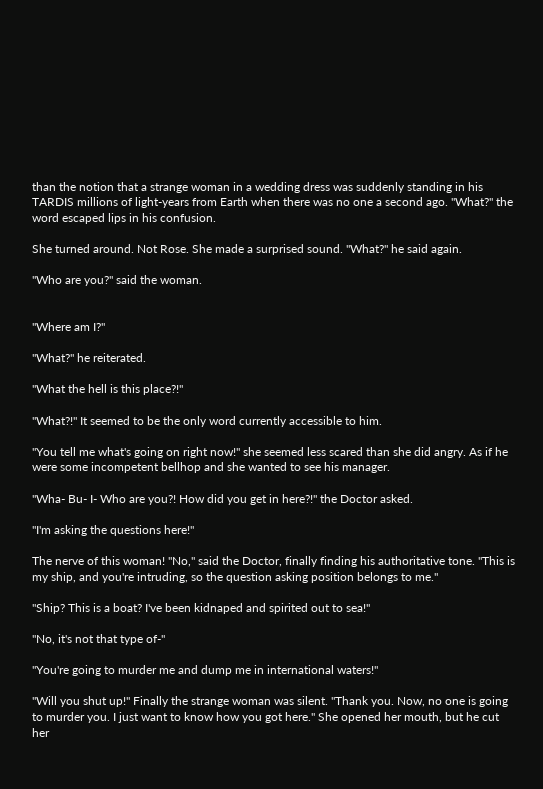than the notion that a strange woman in a wedding dress was suddenly standing in his TARDIS millions of light-years from Earth when there was no one a second ago. "What?" the word escaped lips in his confusion.

She turned around. Not Rose. She made a surprised sound. "What?" he said again.

"Who are you?" said the woman.


"Where am I?"

"What?" he reiterated.

"What the hell is this place?!"

"What?!" It seemed to be the only word currently accessible to him.

"You tell me what's going on right now!" she seemed less scared than she did angry. As if he were some incompetent bellhop and she wanted to see his manager.

"Wha- Bu- I- Who are you?! How did you get in here?!" the Doctor asked.

"I'm asking the questions here!"

The nerve of this woman! "No," said the Doctor, finally finding his authoritative tone. "This is my ship, and you're intruding, so the question asking position belongs to me."

"Ship? This is a boat? I've been kidnaped and spirited out to sea!"

"No, it's not that type of-"

"You're going to murder me and dump me in international waters!"

"Will you shut up!" Finally the strange woman was silent. "Thank you. Now, no one is going to murder you. I just want to know how you got here." She opened her mouth, but he cut her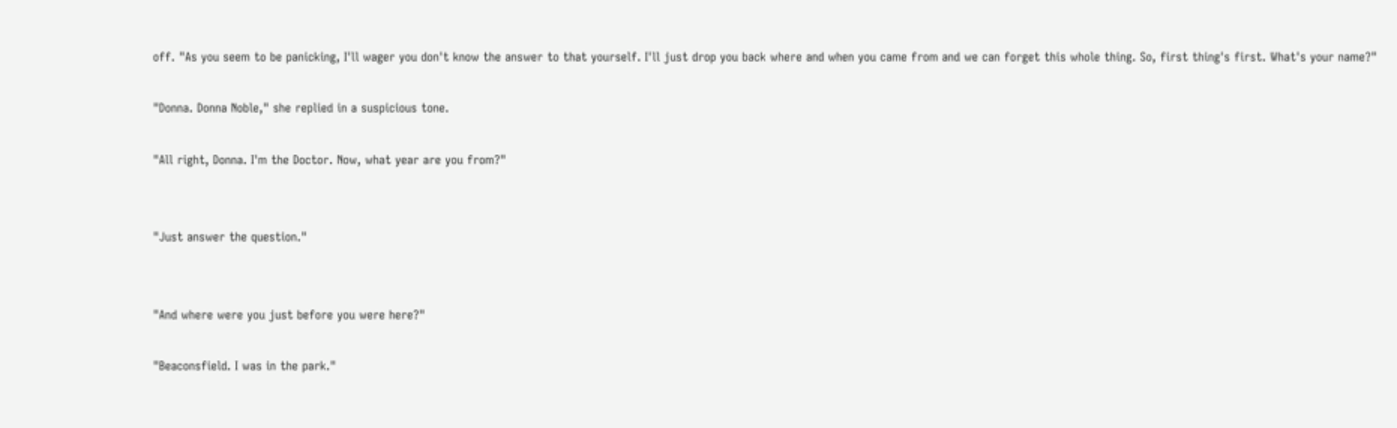off. "As you seem to be panicking, I'll wager you don't know the answer to that yourself. I'll just drop you back where and when you came from and we can forget this whole thing. So, first thing's first. What's your name?"

"Donna. Donna Noble," she replied in a suspicious tone.

"All right, Donna. I'm the Doctor. Now, what year are you from?"


"Just answer the question."


"And where were you just before you were here?"

"Beaconsfield. I was in the park."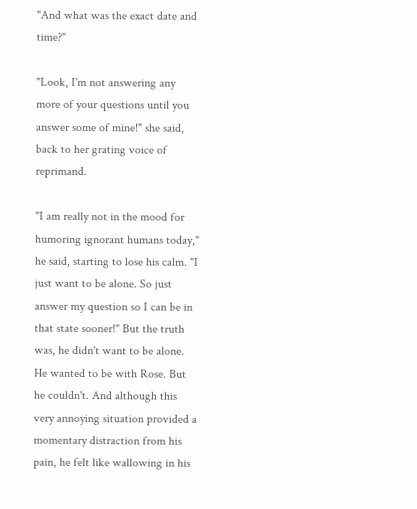"And what was the exact date and time?"

"Look, I'm not answering any more of your questions until you answer some of mine!" she said, back to her grating voice of reprimand.

"I am really not in the mood for humoring ignorant humans today," he said, starting to lose his calm. "I just want to be alone. So just answer my question so I can be in that state sooner!" But the truth was, he didn't want to be alone. He wanted to be with Rose. But he couldn't. And although this very annoying situation provided a momentary distraction from his pain, he felt like wallowing in his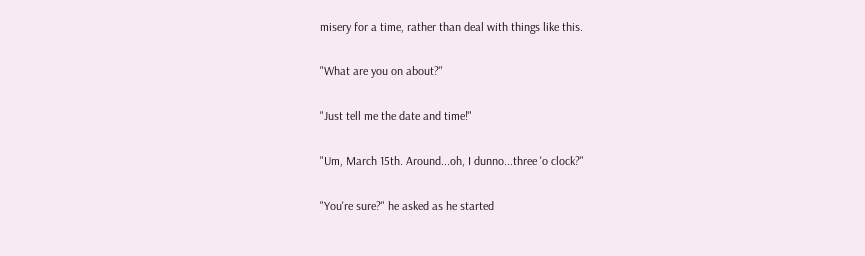misery for a time, rather than deal with things like this.

"What are you on about?"

"Just tell me the date and time!"

"Um, March 15th. Around...oh, I dunno...three 'o clock?"

"You're sure?" he asked as he started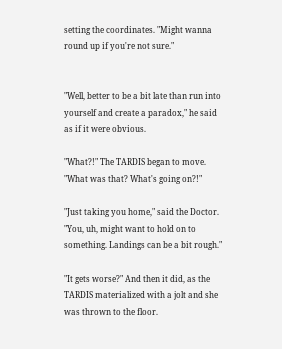setting the coordinates. "Might wanna round up if you're not sure."


"Well, better to be a bit late than run into yourself and create a paradox," he said as if it were obvious.

"What?!" The TARDIS began to move. "What was that? What's going on?!"

"Just taking you home," said the Doctor. "You, uh, might want to hold on to something. Landings can be a bit rough."

"It gets worse?" And then it did, as the TARDIS materialized with a jolt and she was thrown to the floor.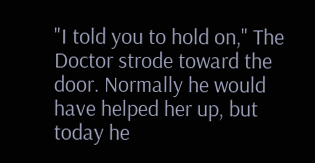"I told you to hold on," The Doctor strode toward the door. Normally he would have helped her up, but today he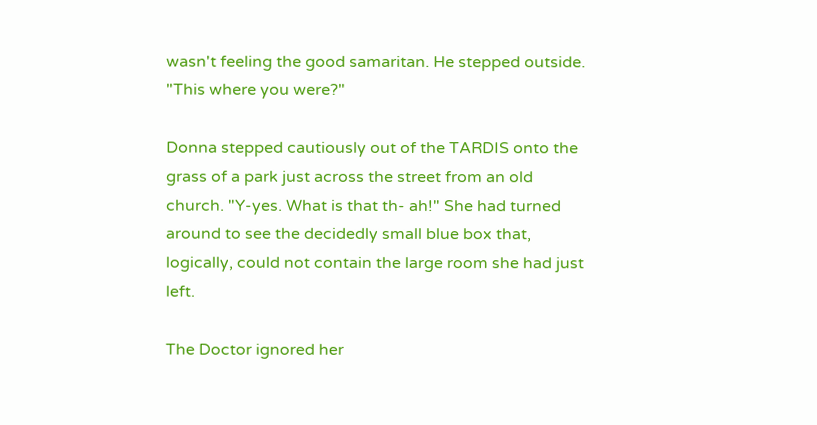wasn't feeling the good samaritan. He stepped outside. "This where you were?"

Donna stepped cautiously out of the TARDIS onto the grass of a park just across the street from an old church. "Y-yes. What is that th- ah!" She had turned around to see the decidedly small blue box that, logically, could not contain the large room she had just left.

The Doctor ignored her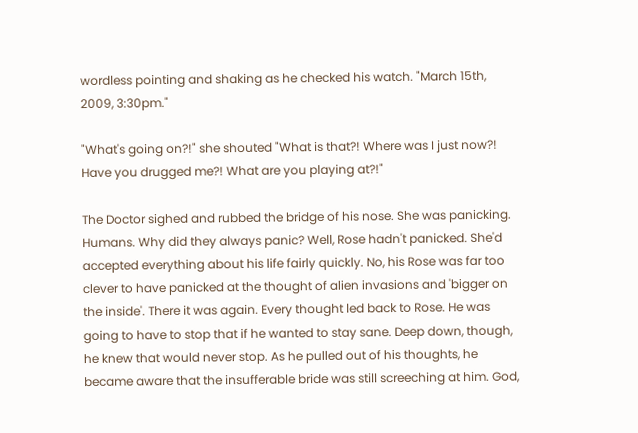wordless pointing and shaking as he checked his watch. "March 15th, 2009, 3:30pm."

"What's going on?!" she shouted "What is that?! Where was I just now?! Have you drugged me?! What are you playing at?!"

The Doctor sighed and rubbed the bridge of his nose. She was panicking. Humans. Why did they always panic? Well, Rose hadn't panicked. She'd accepted everything about his life fairly quickly. No, his Rose was far too clever to have panicked at the thought of alien invasions and 'bigger on the inside'. There it was again. Every thought led back to Rose. He was going to have to stop that if he wanted to stay sane. Deep down, though, he knew that would never stop. As he pulled out of his thoughts, he became aware that the insufferable bride was still screeching at him. God,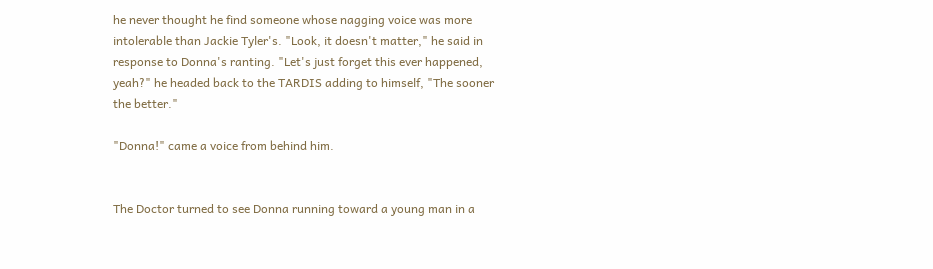he never thought he find someone whose nagging voice was more intolerable than Jackie Tyler's. "Look, it doesn't matter," he said in response to Donna's ranting. "Let's just forget this ever happened, yeah?" he headed back to the TARDIS adding to himself, "The sooner the better."

"Donna!" came a voice from behind him.


The Doctor turned to see Donna running toward a young man in a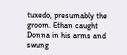tuxedo, presumably the groom. Ethan caught Donna in his arms and swung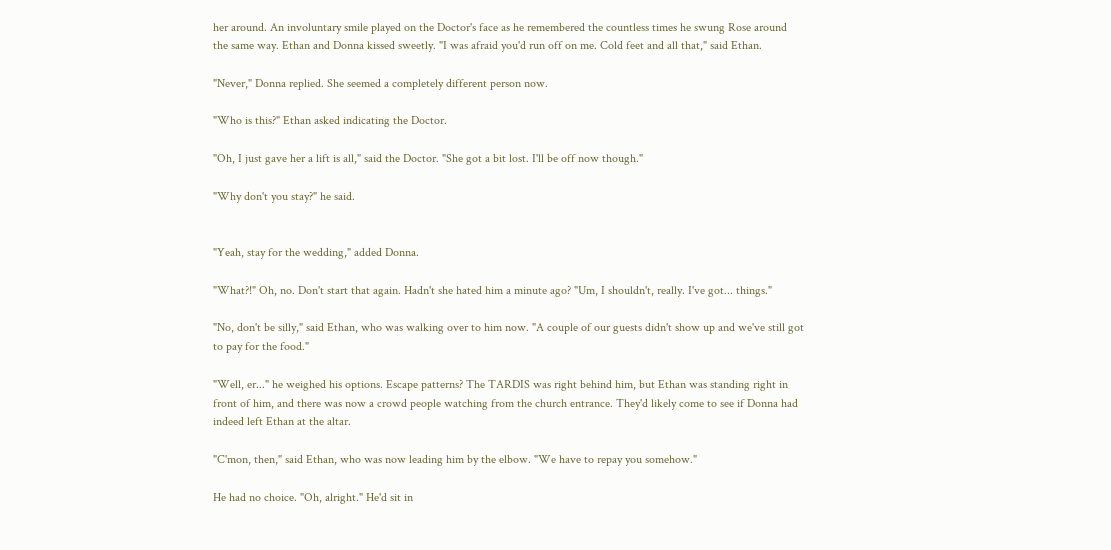her around. An involuntary smile played on the Doctor's face as he remembered the countless times he swung Rose around the same way. Ethan and Donna kissed sweetly. "I was afraid you'd run off on me. Cold feet and all that," said Ethan.

"Never," Donna replied. She seemed a completely different person now.

"Who is this?" Ethan asked indicating the Doctor.

"Oh, I just gave her a lift is all," said the Doctor. "She got a bit lost. I'll be off now though."

"Why don't you stay?" he said.


"Yeah, stay for the wedding," added Donna.

"What?!" Oh, no. Don't start that again. Hadn't she hated him a minute ago? "Um, I shouldn't, really. I've got... things."

"No, don't be silly," said Ethan, who was walking over to him now. "A couple of our guests didn't show up and we've still got to pay for the food."

"Well, er..." he weighed his options. Escape patterns? The TARDIS was right behind him, but Ethan was standing right in front of him, and there was now a crowd people watching from the church entrance. They'd likely come to see if Donna had indeed left Ethan at the altar.

"C'mon, then," said Ethan, who was now leading him by the elbow. "We have to repay you somehow."

He had no choice. "Oh, alright." He'd sit in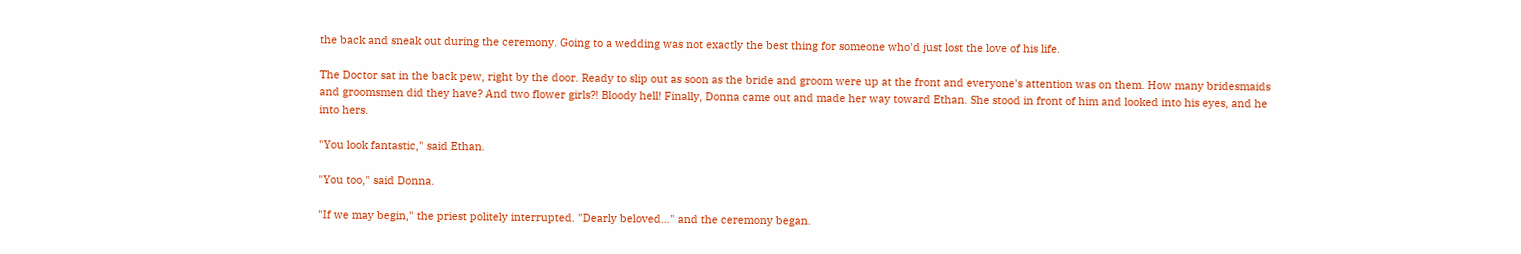the back and sneak out during the ceremony. Going to a wedding was not exactly the best thing for someone who'd just lost the love of his life.

The Doctor sat in the back pew, right by the door. Ready to slip out as soon as the bride and groom were up at the front and everyone's attention was on them. How many bridesmaids and groomsmen did they have? And two flower girls?! Bloody hell! Finally, Donna came out and made her way toward Ethan. She stood in front of him and looked into his eyes, and he into hers.

"You look fantastic," said Ethan.

"You too," said Donna.

"If we may begin," the priest politely interrupted. "Dearly beloved..." and the ceremony began.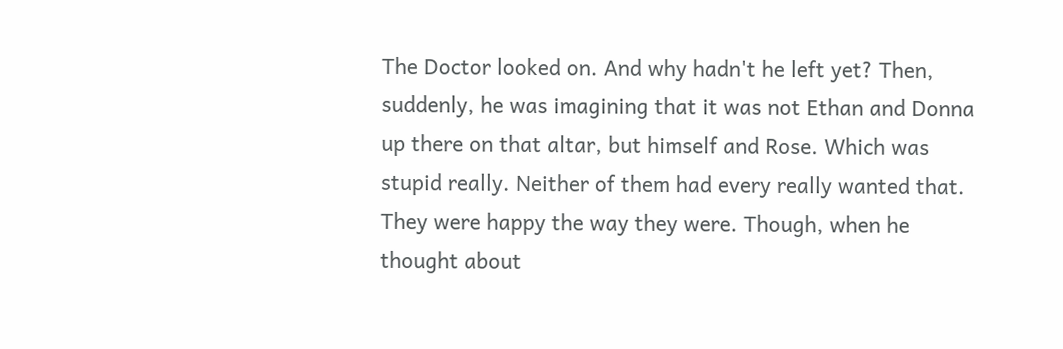The Doctor looked on. And why hadn't he left yet? Then, suddenly, he was imagining that it was not Ethan and Donna up there on that altar, but himself and Rose. Which was stupid really. Neither of them had every really wanted that. They were happy the way they were. Though, when he thought about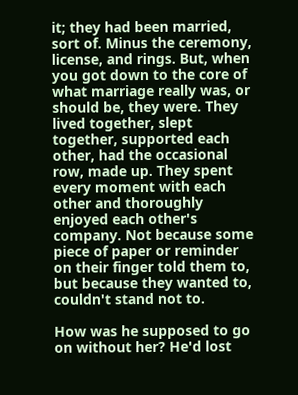it; they had been married, sort of. Minus the ceremony, license, and rings. But, when you got down to the core of what marriage really was, or should be, they were. They lived together, slept together, supported each other, had the occasional row, made up. They spent every moment with each other and thoroughly enjoyed each other's company. Not because some piece of paper or reminder on their finger told them to, but because they wanted to, couldn't stand not to.

How was he supposed to go on without her? He'd lost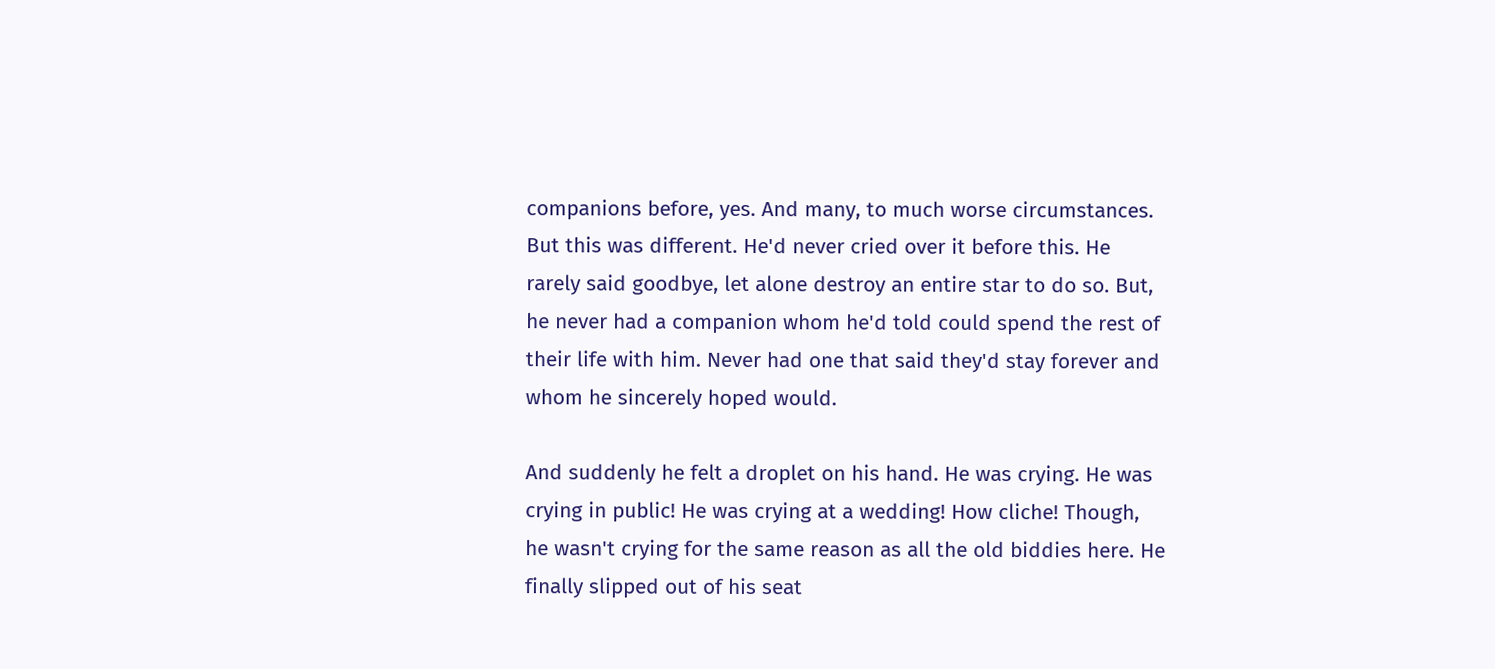companions before, yes. And many, to much worse circumstances. But this was different. He'd never cried over it before this. He rarely said goodbye, let alone destroy an entire star to do so. But, he never had a companion whom he'd told could spend the rest of their life with him. Never had one that said they'd stay forever and whom he sincerely hoped would.

And suddenly he felt a droplet on his hand. He was crying. He was crying in public! He was crying at a wedding! How cliche! Though, he wasn't crying for the same reason as all the old biddies here. He finally slipped out of his seat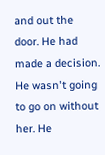and out the door. He had made a decision. He wasn't going to go on without her. He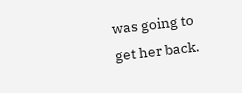was going to get her back.